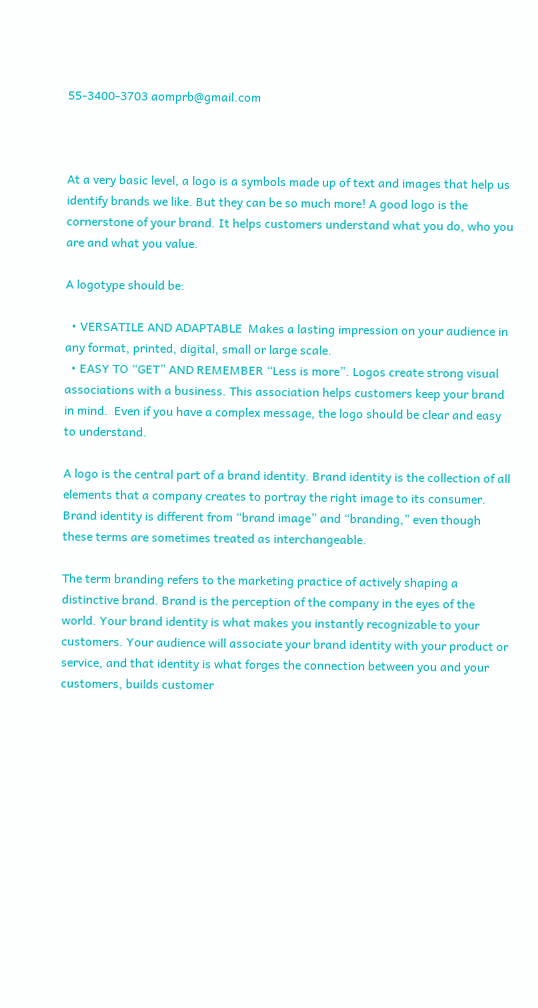55-3400-3703 aomprb@gmail.com



At a very basic level, a logo is a symbols made up of text and images that help us identify brands we like. But they can be so much more! A good logo is the cornerstone of your brand. It helps customers understand what you do, who you are and what you value.

A logotype should be:

  • VERSATILE AND ADAPTABLE  Makes a lasting impression on your audience in any format, printed, digital, small or large scale.
  • EASY TO “GET” AND REMEMBER “Less is more”. Logos create strong visual associations with a business. This association helps customers keep your brand in mind.  Even if you have a complex message, the logo should be clear and easy to understand.

A logo is the central part of a brand identity. Brand identity is the collection of all elements that a company creates to portray the right image to its consumer. Brand identity is different from “brand image” and “branding,” even though these terms are sometimes treated as interchangeable.

The term branding refers to the marketing practice of actively shaping a distinctive brand. Brand is the perception of the company in the eyes of the world. Your brand identity is what makes you instantly recognizable to your customers. Your audience will associate your brand identity with your product or service, and that identity is what forges the connection between you and your customers, builds customer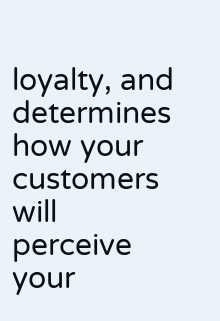loyalty, and determines how your customers will perceive your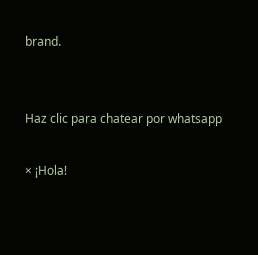brand.


Haz clic para chatear por whatsapp

× ¡Hola!